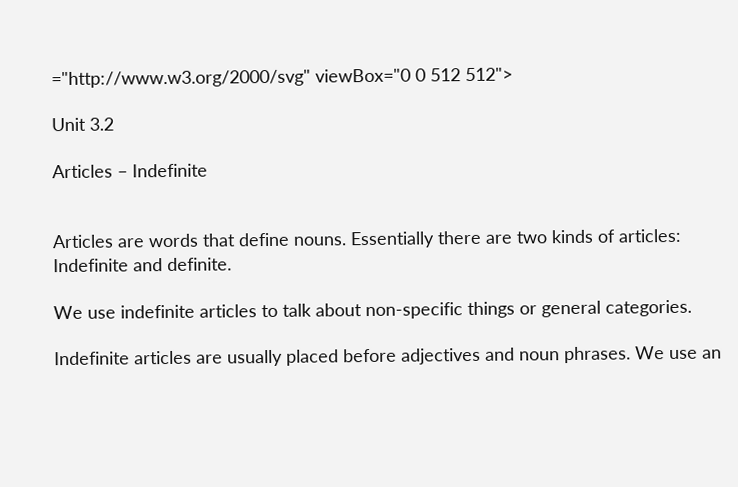="http://www.w3.org/2000/svg" viewBox="0 0 512 512">

Unit 3.2

Articles – Indefinite


Articles are words that define nouns. Essentially there are two kinds of articles: Indefinite and definite.

We use indefinite articles to talk about non-specific things or general categories.

Indefinite articles are usually placed before adjectives and noun phrases. We use an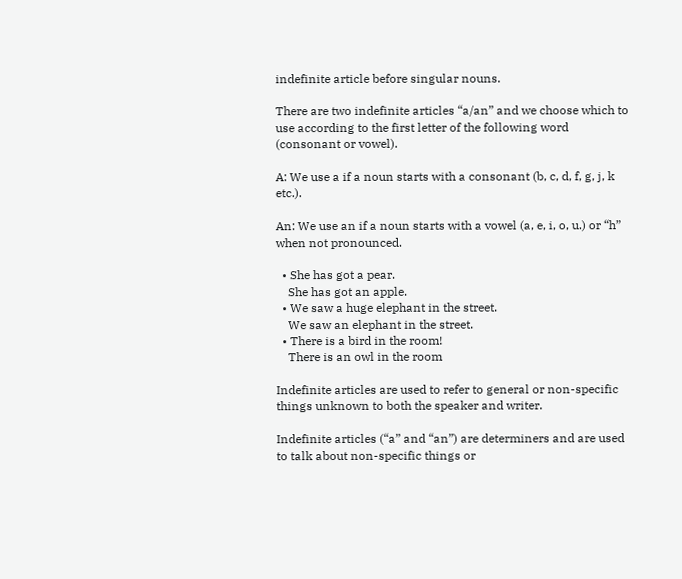indefinite article before singular nouns.

There are two indefinite articles “a/an” and we choose which to use according to the first letter of the following word (consonant or vowel).

A: We use a if a noun starts with a consonant (b, c, d, f, g, j, k etc.).

An: We use an if a noun starts with a vowel (a, e, i, o, u.) or “h” when not pronounced.

  • She has got a pear.
    She has got an apple.
  • We saw a huge elephant in the street.
    We saw an elephant in the street.
  • There is a bird in the room!
    There is an owl in the room

Indefinite articles are used to refer to general or non-specific things unknown to both the speaker and writer.

Indefinite articles (“a” and “an”) are determiners and are used to talk about non-specific things or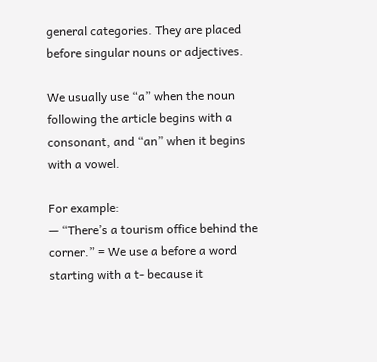general categories. They are placed before singular nouns or adjectives.

We usually use “a” when the noun following the article begins with a consonant, and “an” when it begins with a vowel.

For example:
— “There’s a tourism office behind the corner.” = We use a before a word starting with a t- because it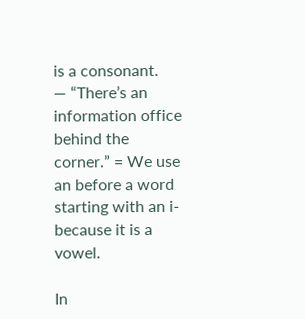is a consonant.
— “There’s an information office behind the corner.” = We use an before a word starting with an i- because it is a vowel.

In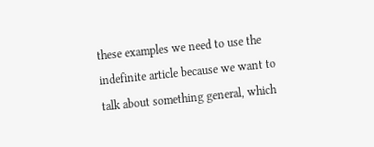these examples we need to use the indefinite article because we want to talk about something general, which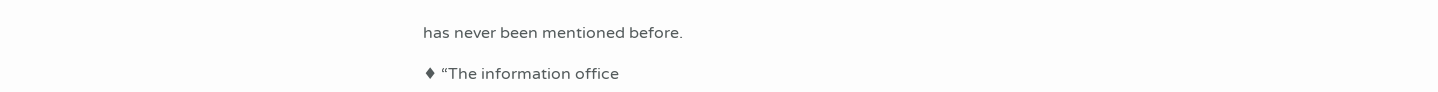has never been mentioned before.

♦ “The information office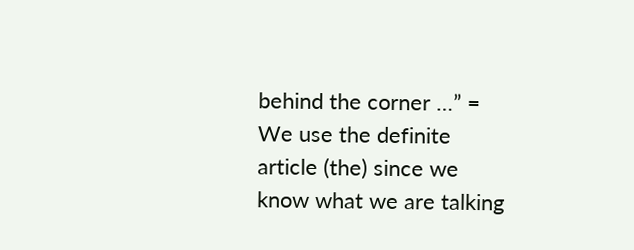behind the corner …” = We use the definite article (the) since we know what we are talking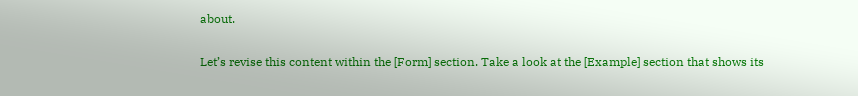about.

Let’s revise this content within the [Form] section. Take a look at the [Example] section that shows its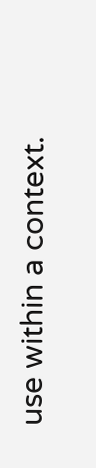use within a context.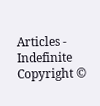Articles - Indefinite Copyright ©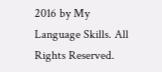2016 by My Language Skills. All Rights Reserved.